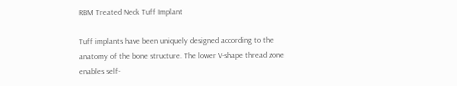RBM Treated Neck Tuff Implant

Tuff implants have been uniquely designed according to the anatomy of the bone structure. The lower V-shape thread zone enables self-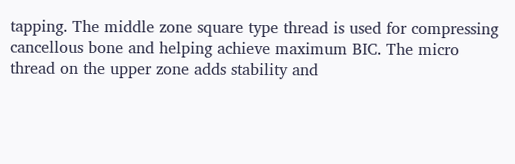tapping. The middle zone square type thread is used for compressing cancellous bone and helping achieve maximum BIC. The micro thread on the upper zone adds stability and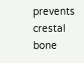prevents crestal bone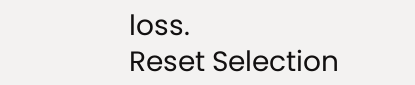loss.
Reset Selection